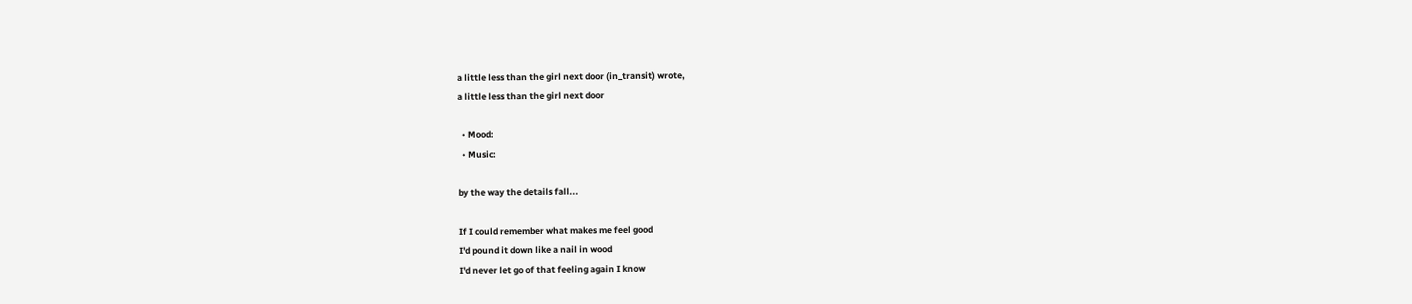a little less than the girl next door (in_transit) wrote,
a little less than the girl next door

  • Mood:
  • Music:

by the way the details fall...

If I could remember what makes me feel good
I'd pound it down like a nail in wood
I'd never let go of that feeling again I know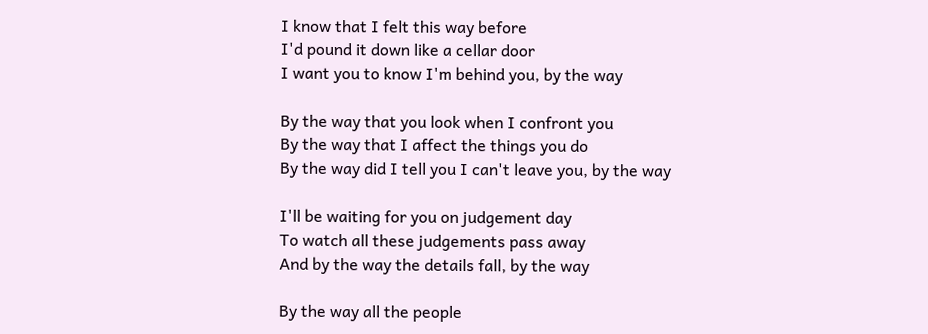I know that I felt this way before
I'd pound it down like a cellar door
I want you to know I'm behind you, by the way

By the way that you look when I confront you
By the way that I affect the things you do
By the way did I tell you I can't leave you, by the way

I'll be waiting for you on judgement day
To watch all these judgements pass away
And by the way the details fall, by the way

By the way all the people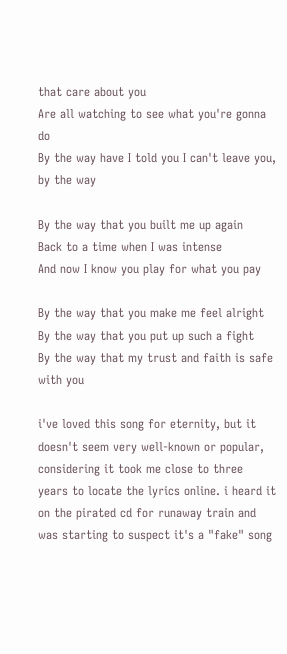that care about you
Are all watching to see what you're gonna do
By the way have I told you I can't leave you, by the way

By the way that you built me up again
Back to a time when I was intense
And now I know you play for what you pay

By the way that you make me feel alright
By the way that you put up such a fight
By the way that my trust and faith is safe with you

i've loved this song for eternity, but it doesn't seem very well-known or popular, considering it took me close to three years to locate the lyrics online. i heard it on the pirated cd for runaway train and was starting to suspect it's a "fake" song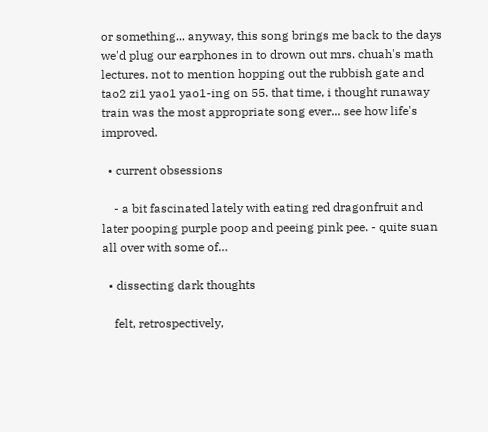or something... anyway, this song brings me back to the days we'd plug our earphones in to drown out mrs. chuah's math lectures. not to mention hopping out the rubbish gate and tao2 zi1 yao1 yao1-ing on 55. that time, i thought runaway train was the most appropriate song ever... see how life's improved.

  • current obsessions

    - a bit fascinated lately with eating red dragonfruit and later pooping purple poop and peeing pink pee. - quite suan all over with some of…

  • dissecting dark thoughts

    felt, retrospectively,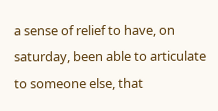a sense of relief to have, on saturday, been able to articulate to someone else, that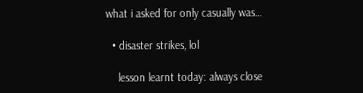what i asked for only casually was…

  • disaster strikes, lol

    lesson learnt today: always close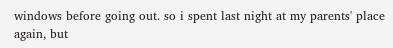windows before going out. so i spent last night at my parents' place again, but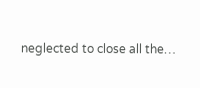neglected to close all the…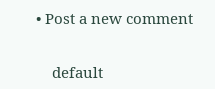• Post a new comment


    default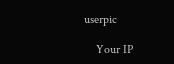userpic

    Your IP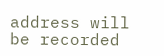address will be recorded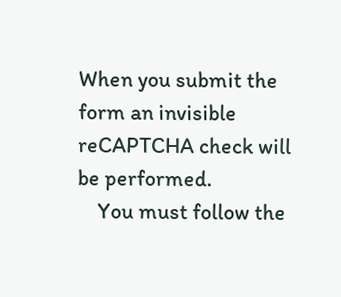When you submit the form an invisible reCAPTCHA check will be performed.
    You must follow the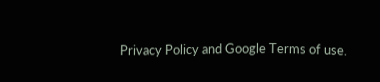Privacy Policy and Google Terms of use.